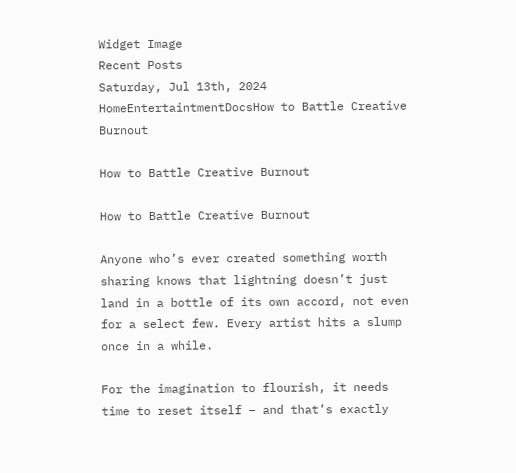Widget Image
Recent Posts
Saturday, Jul 13th, 2024
HomeEntertaintmentDocsHow to Battle Creative Burnout

How to Battle Creative Burnout

How to Battle Creative Burnout

Anyone who’s ever created something worth sharing knows that lightning doesn’t just land in a bottle of its own accord, not even for a select few. Every artist hits a slump once in a while.

For the imagination to flourish, it needs time to reset itself – and that’s exactly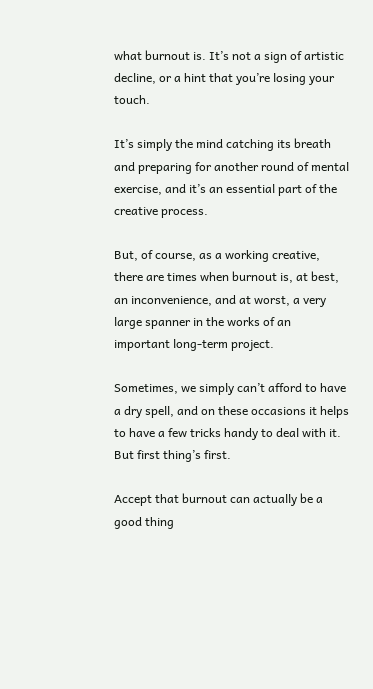what burnout is. It’s not a sign of artistic decline, or a hint that you’re losing your touch.

It’s simply the mind catching its breath and preparing for another round of mental exercise, and it’s an essential part of the creative process.

But, of course, as a working creative, there are times when burnout is, at best, an inconvenience, and at worst, a very large spanner in the works of an important long-term project.

Sometimes, we simply can’t afford to have a dry spell, and on these occasions it helps to have a few tricks handy to deal with it. But first thing’s first.

Accept that burnout can actually be a good thing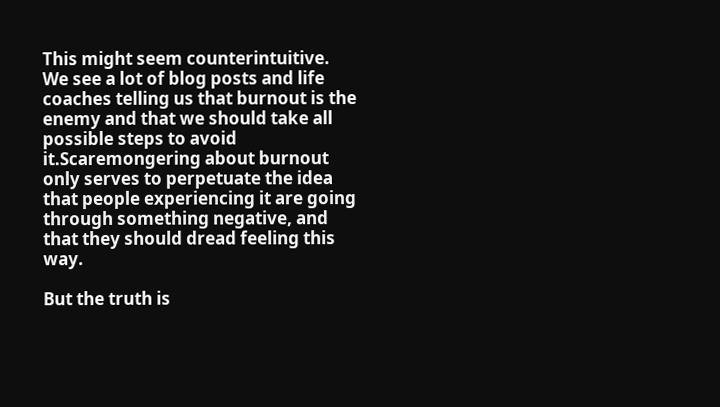This might seem counterintuitive. We see a lot of blog posts and life coaches telling us that burnout is the enemy and that we should take all possible steps to avoid it.Scaremongering about burnout only serves to perpetuate the idea that people experiencing it are going through something negative, and that they should dread feeling this way.

But the truth is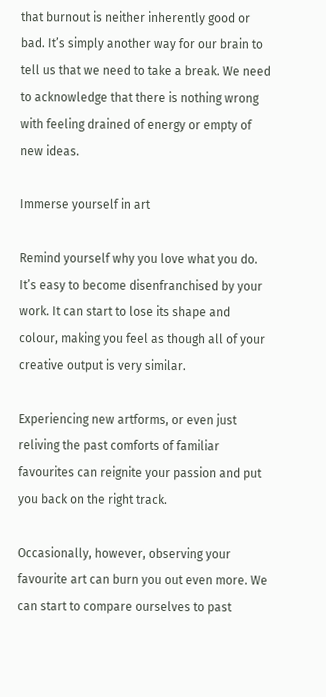that burnout is neither inherently good or bad. It’s simply another way for our brain to tell us that we need to take a break. We need to acknowledge that there is nothing wrong with feeling drained of energy or empty of new ideas.

Immerse yourself in art

Remind yourself why you love what you do. It’s easy to become disenfranchised by your work. It can start to lose its shape and colour, making you feel as though all of your creative output is very similar.

Experiencing new artforms, or even just reliving the past comforts of familiar favourites can reignite your passion and put you back on the right track.

Occasionally, however, observing your favourite art can burn you out even more. We can start to compare ourselves to past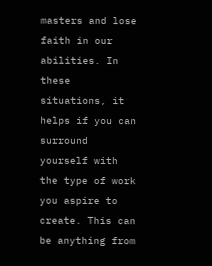masters and lose faith in our abilities. In these situations, it helps if you can surround yourself with the type of work you aspire to create. This can be anything from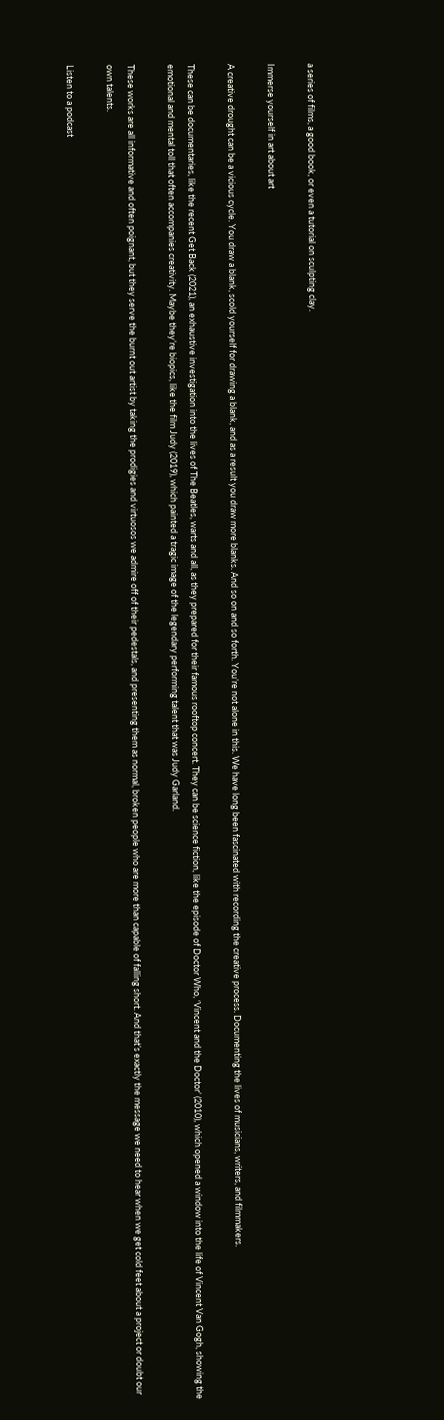a series of films, a good book, or even a tutorial on sculpting clay.

Immerse yourself in art about art

A creative drought can be a vicious cycle. You draw a blank, scold yourself for drawing a blank, and as a result you draw more blanks. And so on and so forth. You’re not alone in this. We have long been fascinated with recording the creative process. Documenting the lives of musicians, writers, and filmmakers.

These can be documentaries, like the recent Get Back (2021), an exhaustive investigation into the lives of The Beatles, warts and all, as they prepared for their famous rooftop concert. They can be science fiction, like the episode of Doctor Who, ‘Vincent and the Doctor’ (2010), which opened a window into the life of Vincent Van Gogh, showing the emotional and mental toll that often accompanies creativity. Maybe they’re biopics, like the film Judy (2019), which painted a tragic image of the legendary performing talent that was Judy Garland.

These works are all informative and often poignant, but they serve the burnt out artist by taking the prodigies and virtuosos we admire off of their pedestals, and presenting them as normal, broken people who are more than capable of falling short. And that’s exactly the message we need to hear when we get cold feet about a project or doubt our own talents.

Listen to a podcast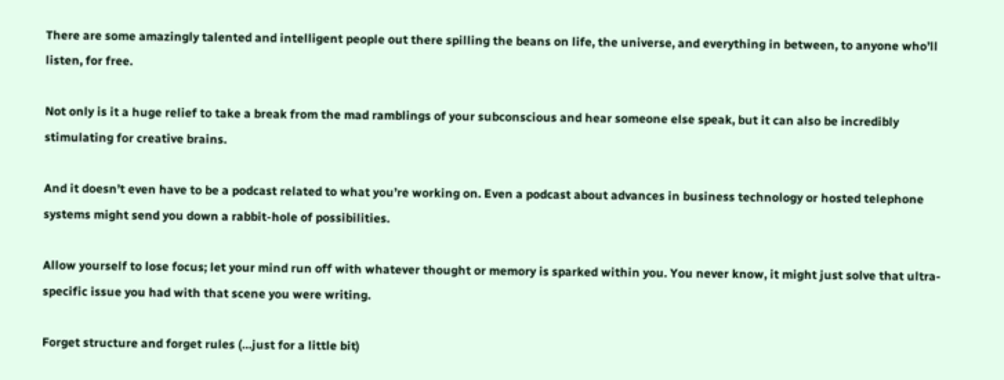There are some amazingly talented and intelligent people out there spilling the beans on life, the universe, and everything in between, to anyone who’ll listen, for free.

Not only is it a huge relief to take a break from the mad ramblings of your subconscious and hear someone else speak, but it can also be incredibly stimulating for creative brains.

And it doesn’t even have to be a podcast related to what you’re working on. Even a podcast about advances in business technology or hosted telephone systems might send you down a rabbit-hole of possibilities.

Allow yourself to lose focus; let your mind run off with whatever thought or memory is sparked within you. You never know, it might just solve that ultra-specific issue you had with that scene you were writing.

Forget structure and forget rules (…just for a little bit)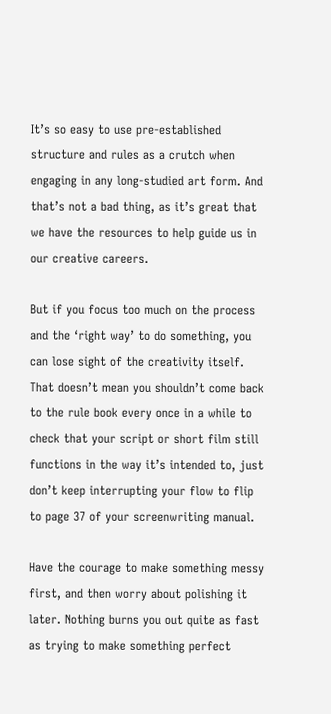It’s so easy to use pre-established structure and rules as a crutch when engaging in any long-studied art form. And that’s not a bad thing, as it’s great that we have the resources to help guide us in our creative careers.

But if you focus too much on the process and the ‘right way’ to do something, you can lose sight of the creativity itself. That doesn’t mean you shouldn’t come back to the rule book every once in a while to check that your script or short film still functions in the way it’s intended to, just don’t keep interrupting your flow to flip to page 37 of your screenwriting manual.

Have the courage to make something messy first, and then worry about polishing it later. Nothing burns you out quite as fast as trying to make something perfect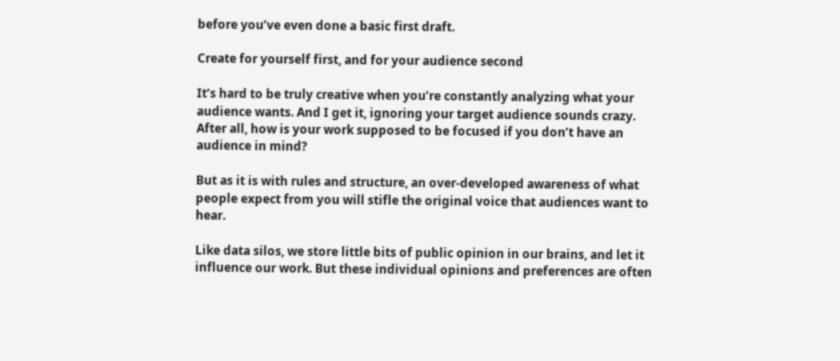before you’ve even done a basic first draft.

Create for yourself first, and for your audience second

It’s hard to be truly creative when you’re constantly analyzing what your audience wants. And I get it, ignoring your target audience sounds crazy. After all, how is your work supposed to be focused if you don’t have an audience in mind?

But as it is with rules and structure, an over-developed awareness of what people expect from you will stifle the original voice that audiences want to hear.

Like data silos, we store little bits of public opinion in our brains, and let it influence our work. But these individual opinions and preferences are often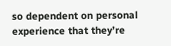so dependent on personal experience that they’re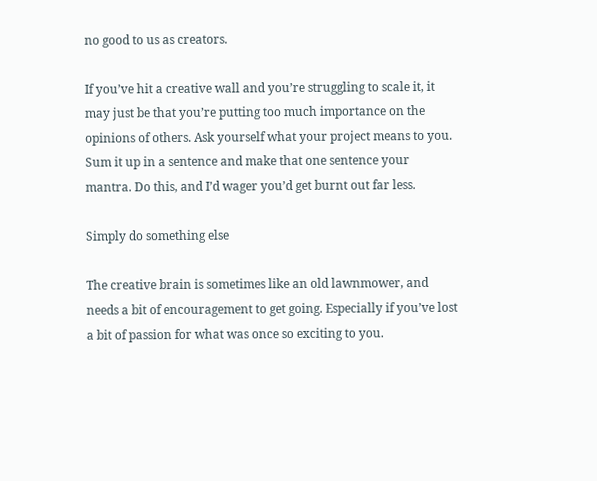no good to us as creators.

If you’ve hit a creative wall and you’re struggling to scale it, it may just be that you’re putting too much importance on the opinions of others. Ask yourself what your project means to you. Sum it up in a sentence and make that one sentence your mantra. Do this, and I’d wager you’d get burnt out far less.

Simply do something else

The creative brain is sometimes like an old lawnmower, and needs a bit of encouragement to get going. Especially if you’ve lost a bit of passion for what was once so exciting to you.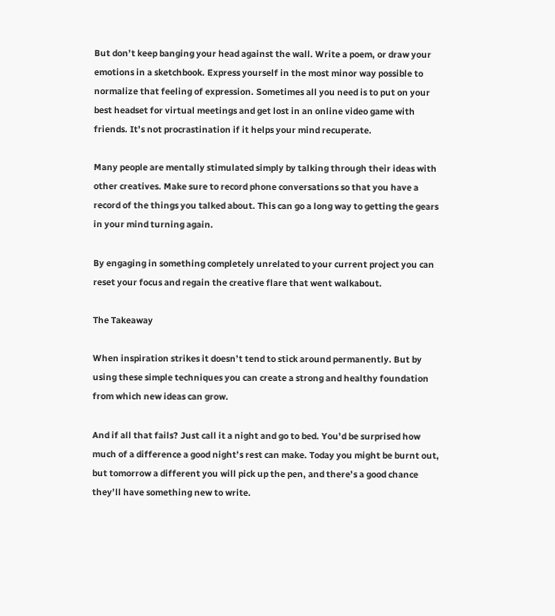But don’t keep banging your head against the wall. Write a poem, or draw your emotions in a sketchbook. Express yourself in the most minor way possible to normalize that feeling of expression. Sometimes all you need is to put on your best headset for virtual meetings and get lost in an online video game with friends. It’s not procrastination if it helps your mind recuperate.

Many people are mentally stimulated simply by talking through their ideas with other creatives. Make sure to record phone conversations so that you have a record of the things you talked about. This can go a long way to getting the gears in your mind turning again.

By engaging in something completely unrelated to your current project you can reset your focus and regain the creative flare that went walkabout.

The Takeaway

When inspiration strikes it doesn’t tend to stick around permanently. But by using these simple techniques you can create a strong and healthy foundation from which new ideas can grow.

And if all that fails? Just call it a night and go to bed. You’d be surprised how much of a difference a good night’s rest can make. Today you might be burnt out, but tomorrow a different you will pick up the pen, and there’s a good chance they’ll have something new to write.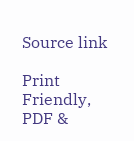Source link

Print Friendly, PDF &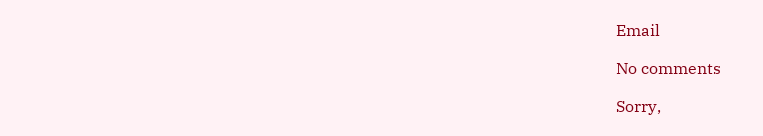Email

No comments

Sorry,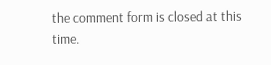the comment form is closed at this time.